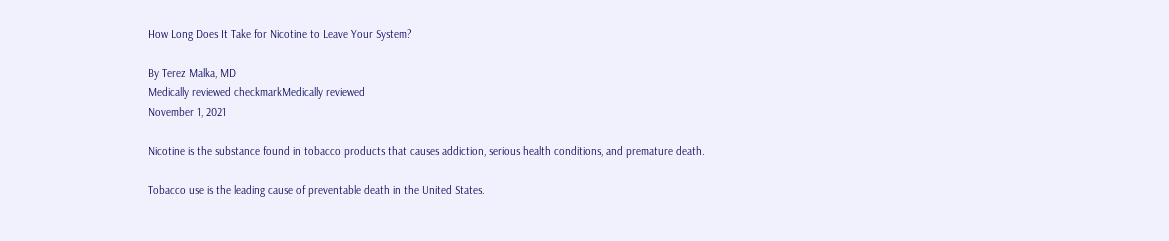How Long Does It Take for Nicotine to Leave Your System?

By Terez Malka, MD
Medically reviewed checkmarkMedically reviewed
November 1, 2021

Nicotine is the substance found in tobacco products that causes addiction, serious health conditions, and premature death.

Tobacco use is the leading cause of preventable death in the United States.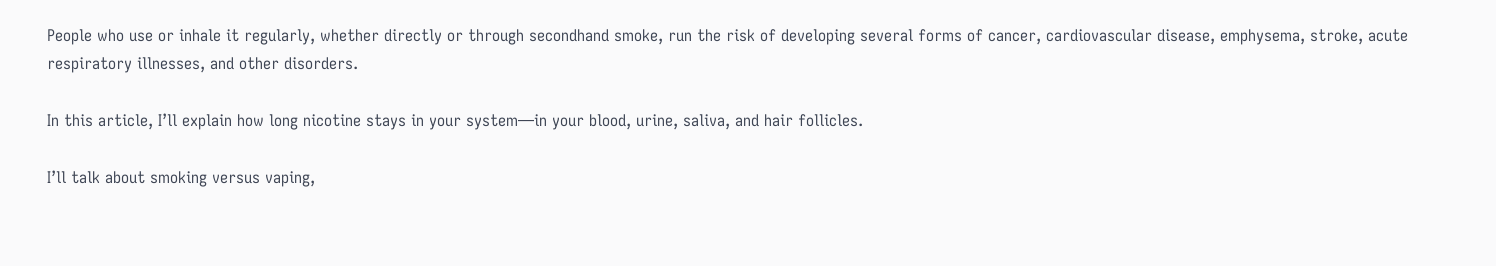People who use or inhale it regularly, whether directly or through secondhand smoke, run the risk of developing several forms of cancer, cardiovascular disease, emphysema, stroke, acute respiratory illnesses, and other disorders.

In this article, I’ll explain how long nicotine stays in your system—in your blood, urine, saliva, and hair follicles.

I’ll talk about smoking versus vaping,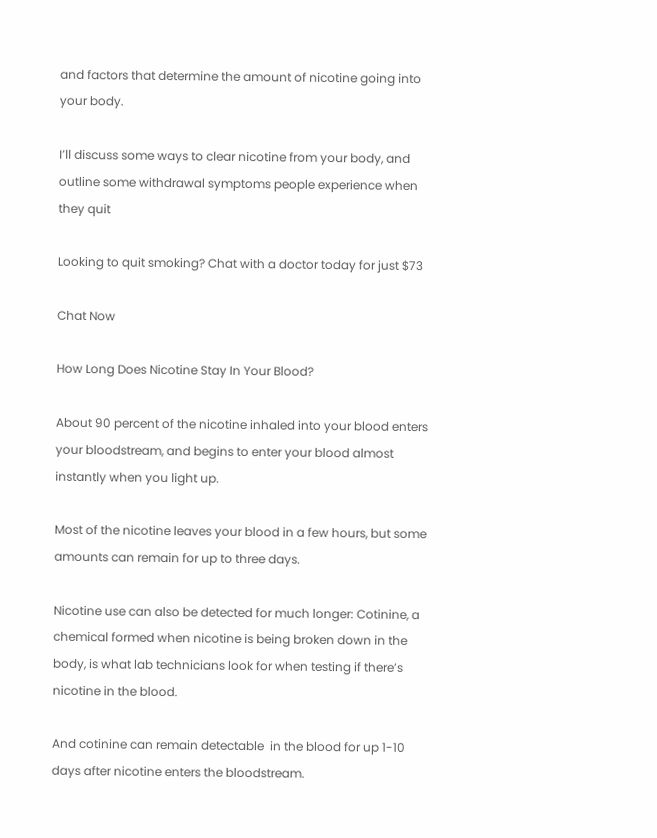and factors that determine the amount of nicotine going into your body.

I’ll discuss some ways to clear nicotine from your body, and outline some withdrawal symptoms people experience when they quit

Looking to quit smoking? Chat with a doctor today for just $73

Chat Now

How Long Does Nicotine Stay In Your Blood?

About 90 percent of the nicotine inhaled into your blood enters your bloodstream, and begins to enter your blood almost instantly when you light up.

Most of the nicotine leaves your blood in a few hours, but some amounts can remain for up to three days.

Nicotine use can also be detected for much longer: Cotinine, a chemical formed when nicotine is being broken down in the body, is what lab technicians look for when testing if there’s nicotine in the blood.

And cotinine can remain detectable  in the blood for up 1-10 days after nicotine enters the bloodstream.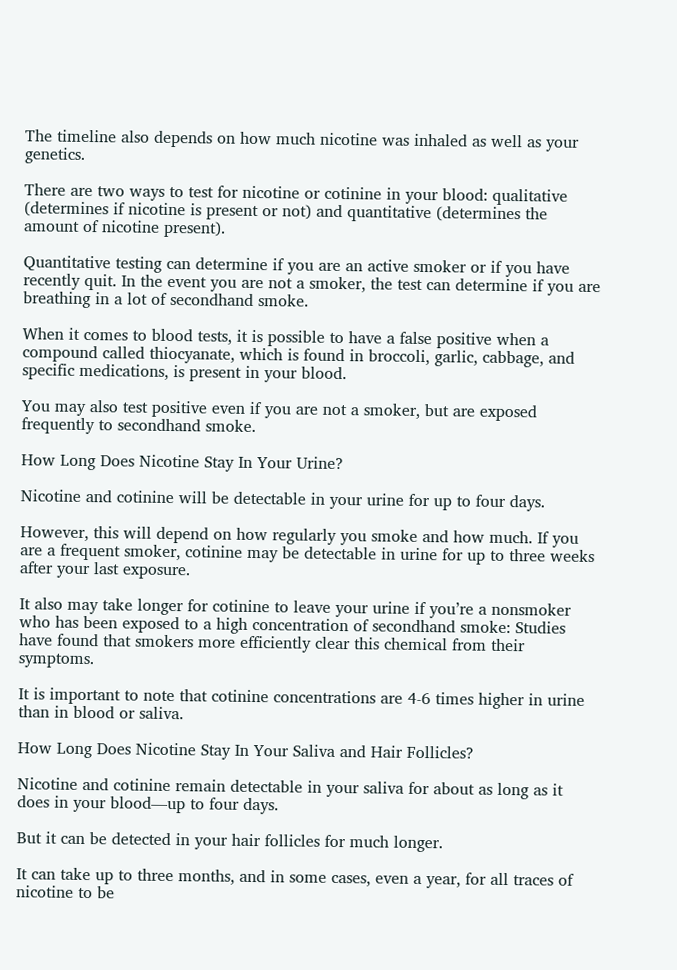The timeline also depends on how much nicotine was inhaled as well as your genetics.

There are two ways to test for nicotine or cotinine in your blood: qualitative (determines if nicotine is present or not) and quantitative (determines the amount of nicotine present).

Quantitative testing can determine if you are an active smoker or if you have recently quit. In the event you are not a smoker, the test can determine if you are breathing in a lot of secondhand smoke.

When it comes to blood tests, it is possible to have a false positive when a compound called thiocyanate, which is found in broccoli, garlic, cabbage, and specific medications, is present in your blood.

You may also test positive even if you are not a smoker, but are exposed frequently to secondhand smoke.

How Long Does Nicotine Stay In Your Urine?

Nicotine and cotinine will be detectable in your urine for up to four days.

However, this will depend on how regularly you smoke and how much. If you are a frequent smoker, cotinine may be detectable in urine for up to three weeks after your last exposure.

It also may take longer for cotinine to leave your urine if you’re a nonsmoker who has been exposed to a high concentration of secondhand smoke: Studies have found that smokers more efficiently clear this chemical from their symptoms.

It is important to note that cotinine concentrations are 4-6 times higher in urine than in blood or saliva.

How Long Does Nicotine Stay In Your Saliva and Hair Follicles?

Nicotine and cotinine remain detectable in your saliva for about as long as it does in your blood—up to four days.

But it can be detected in your hair follicles for much longer.

It can take up to three months, and in some cases, even a year, for all traces of nicotine to be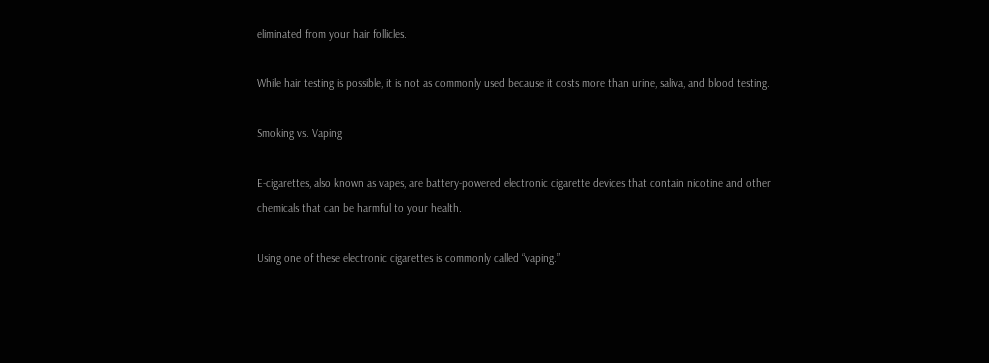eliminated from your hair follicles.

While hair testing is possible, it is not as commonly used because it costs more than urine, saliva, and blood testing.

Smoking vs. Vaping

E-cigarettes, also known as vapes, are battery-powered electronic cigarette devices that contain nicotine and other chemicals that can be harmful to your health.

Using one of these electronic cigarettes is commonly called “vaping.”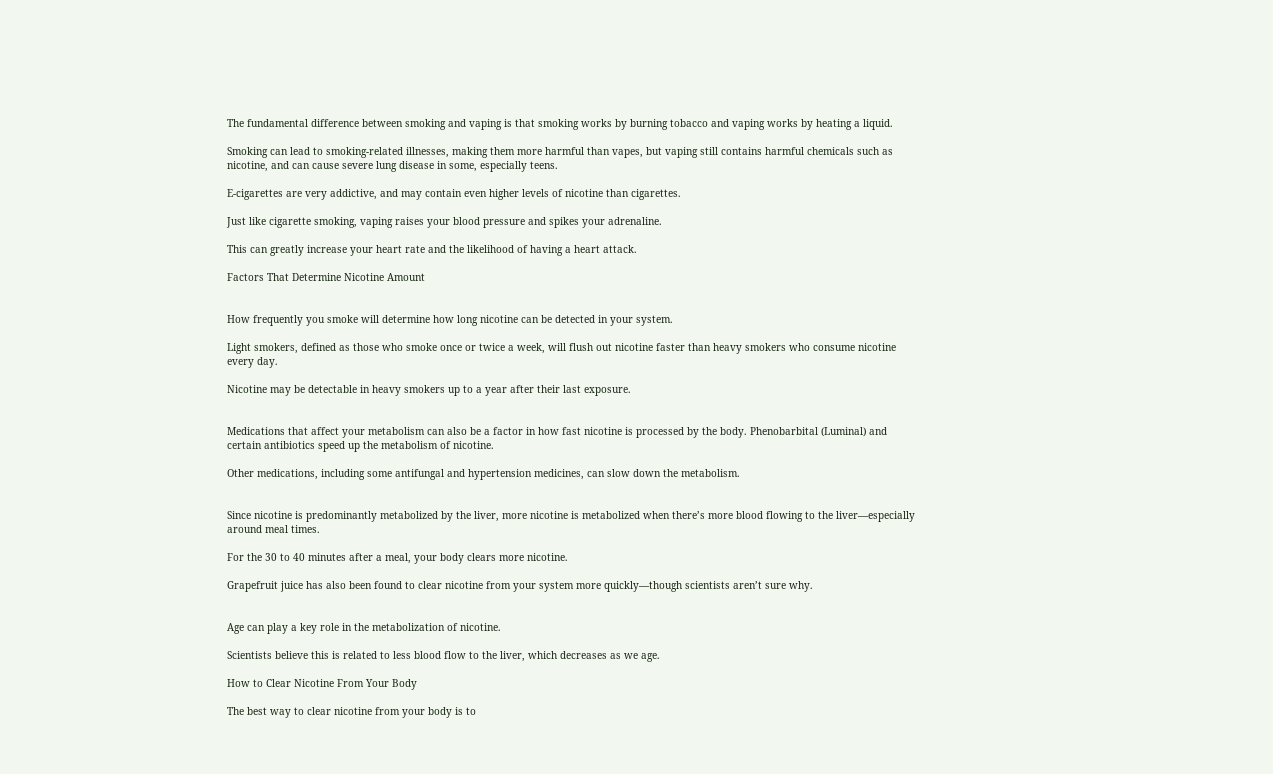The fundamental difference between smoking and vaping is that smoking works by burning tobacco and vaping works by heating a liquid.

Smoking can lead to smoking-related illnesses, making them more harmful than vapes, but vaping still contains harmful chemicals such as nicotine, and can cause severe lung disease in some, especially teens.

E-cigarettes are very addictive, and may contain even higher levels of nicotine than cigarettes.

Just like cigarette smoking, vaping raises your blood pressure and spikes your adrenaline.

This can greatly increase your heart rate and the likelihood of having a heart attack.

Factors That Determine Nicotine Amount


How frequently you smoke will determine how long nicotine can be detected in your system.

Light smokers, defined as those who smoke once or twice a week, will flush out nicotine faster than heavy smokers who consume nicotine every day.

Nicotine may be detectable in heavy smokers up to a year after their last exposure.


Medications that affect your metabolism can also be a factor in how fast nicotine is processed by the body. Phenobarbital (Luminal) and certain antibiotics speed up the metabolism of nicotine.

Other medications, including some antifungal and hypertension medicines, can slow down the metabolism.


Since nicotine is predominantly metabolized by the liver, more nicotine is metabolized when there’s more blood flowing to the liver—especially around meal times.

For the 30 to 40 minutes after a meal, your body clears more nicotine.

Grapefruit juice has also been found to clear nicotine from your system more quickly—though scientists aren’t sure why.


Age can play a key role in the metabolization of nicotine.

Scientists believe this is related to less blood flow to the liver, which decreases as we age.

How to Clear Nicotine From Your Body

The best way to clear nicotine from your body is to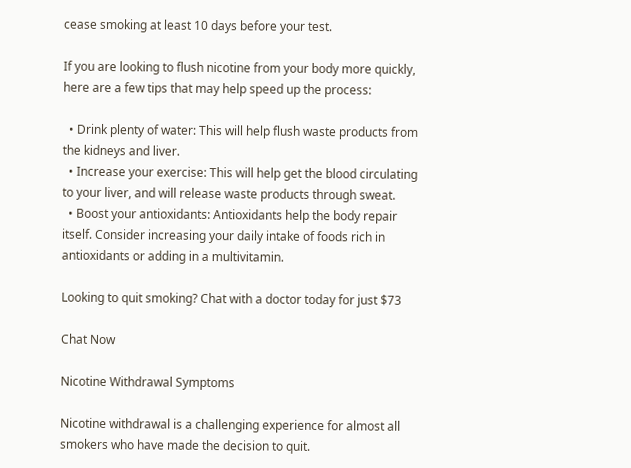cease smoking at least 10 days before your test.

If you are looking to flush nicotine from your body more quickly, here are a few tips that may help speed up the process:

  • Drink plenty of water: This will help flush waste products from the kidneys and liver.
  • Increase your exercise: This will help get the blood circulating to your liver, and will release waste products through sweat.
  • Boost your antioxidants: Antioxidants help the body repair itself. Consider increasing your daily intake of foods rich in antioxidants or adding in a multivitamin.

Looking to quit smoking? Chat with a doctor today for just $73

Chat Now

Nicotine Withdrawal Symptoms

Nicotine withdrawal is a challenging experience for almost all smokers who have made the decision to quit.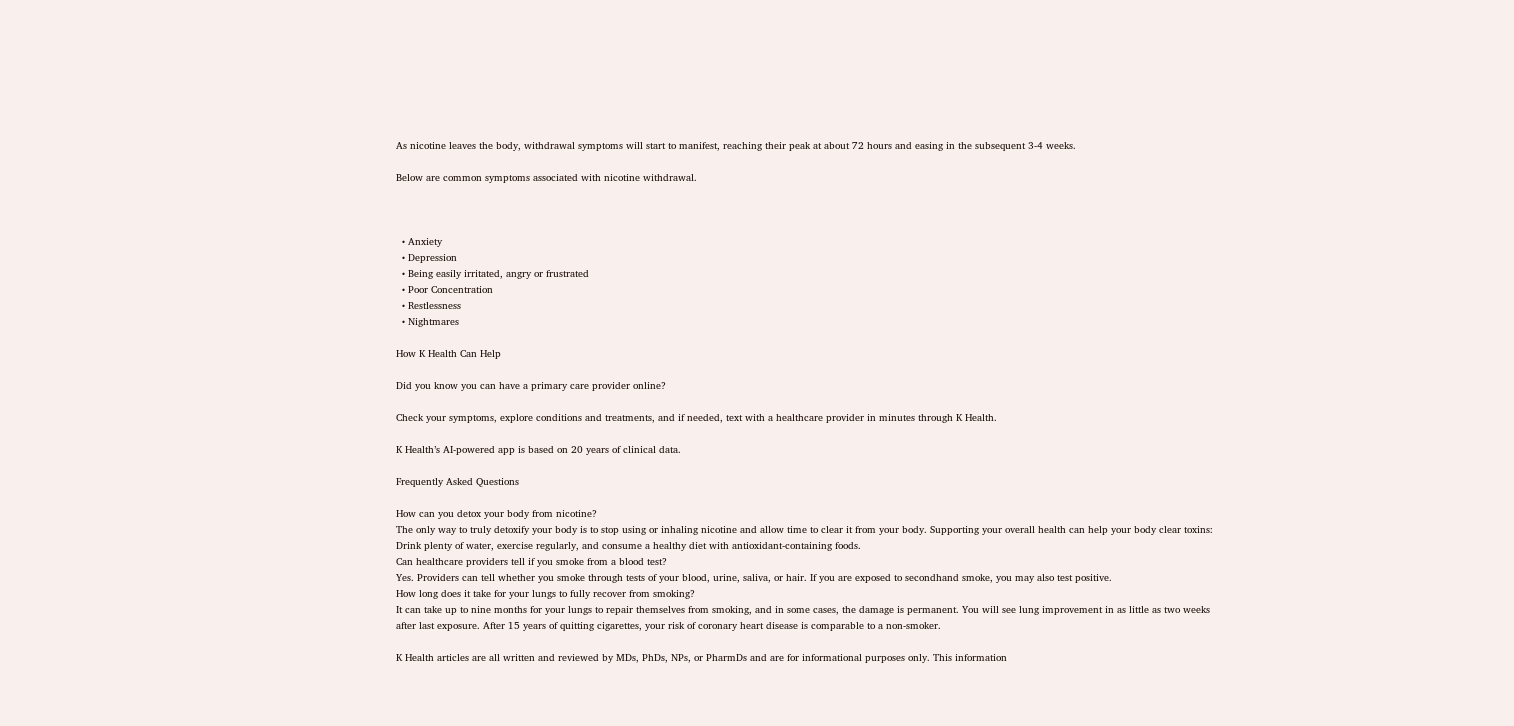As nicotine leaves the body, withdrawal symptoms will start to manifest, reaching their peak at about 72 hours and easing in the subsequent 3-4 weeks.

Below are common symptoms associated with nicotine withdrawal.



  • Anxiety
  • Depression
  • Being easily irritated, angry or frustrated
  • Poor Concentration
  • Restlessness
  • Nightmares

How K Health Can Help

Did you know you can have a primary care provider online?

Check your symptoms, explore conditions and treatments, and if needed, text with a healthcare provider in minutes through K Health.

K Health’s AI-powered app is based on 20 years of clinical data.

Frequently Asked Questions

How can you detox your body from nicotine?
The only way to truly detoxify your body is to stop using or inhaling nicotine and allow time to clear it from your body. Supporting your overall health can help your body clear toxins: Drink plenty of water, exercise regularly, and consume a healthy diet with antioxidant-containing foods.
Can healthcare providers tell if you smoke from a blood test?
Yes. Providers can tell whether you smoke through tests of your blood, urine, saliva, or hair. If you are exposed to secondhand smoke, you may also test positive.
How long does it take for your lungs to fully recover from smoking?
It can take up to nine months for your lungs to repair themselves from smoking, and in some cases, the damage is permanent. You will see lung improvement in as little as two weeks after last exposure. After 15 years of quitting cigarettes, your risk of coronary heart disease is comparable to a non-smoker.

K Health articles are all written and reviewed by MDs, PhDs, NPs, or PharmDs and are for informational purposes only. This information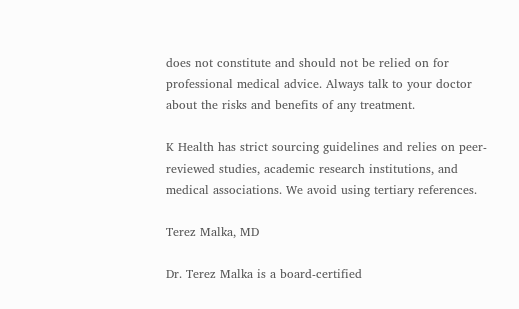does not constitute and should not be relied on for professional medical advice. Always talk to your doctor about the risks and benefits of any treatment.

K Health has strict sourcing guidelines and relies on peer-reviewed studies, academic research institutions, and medical associations. We avoid using tertiary references.

Terez Malka, MD

Dr. Terez Malka is a board-certified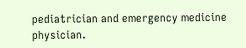pediatrician and emergency medicine physician.